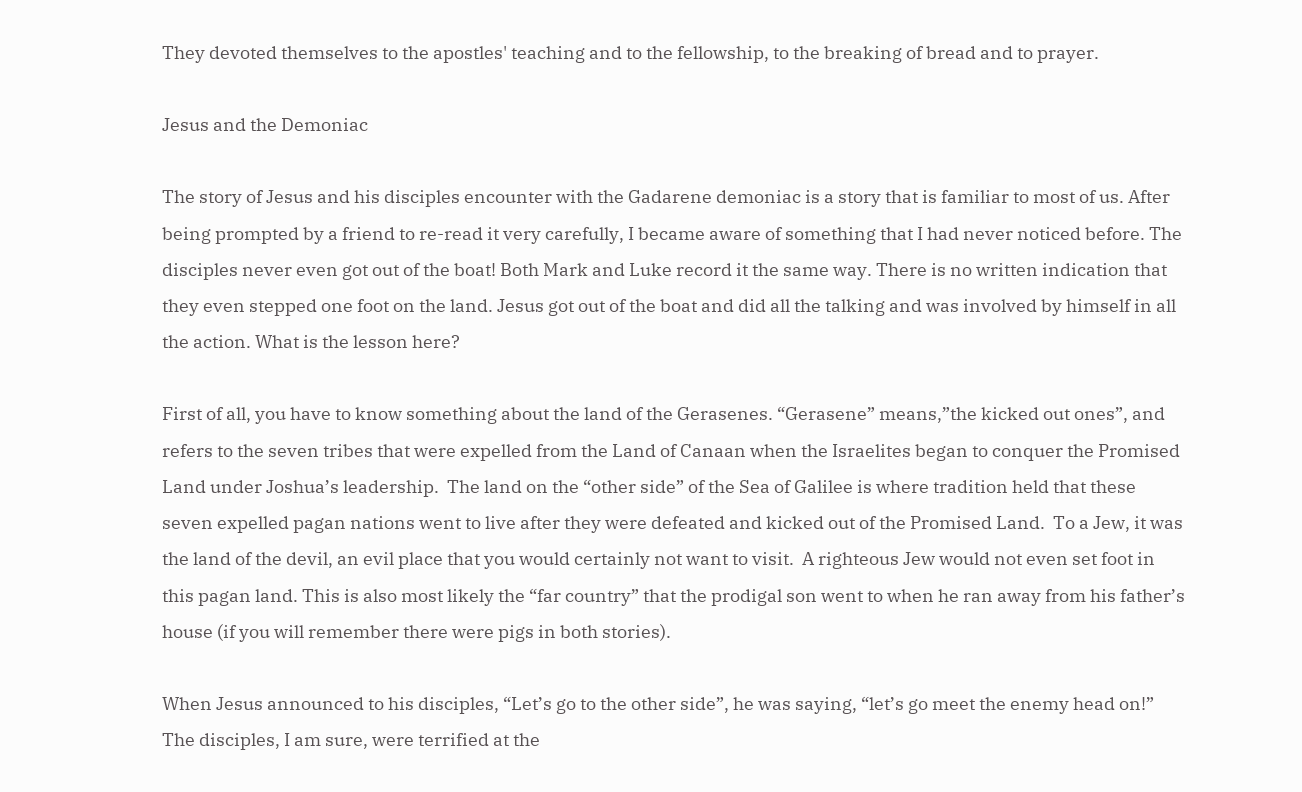They devoted themselves to the apostles' teaching and to the fellowship, to the breaking of bread and to prayer.

Jesus and the Demoniac

The story of Jesus and his disciples encounter with the Gadarene demoniac is a story that is familiar to most of us. After being prompted by a friend to re-read it very carefully, I became aware of something that I had never noticed before. The disciples never even got out of the boat! Both Mark and Luke record it the same way. There is no written indication that they even stepped one foot on the land. Jesus got out of the boat and did all the talking and was involved by himself in all the action. What is the lesson here?

First of all, you have to know something about the land of the Gerasenes. “Gerasene” means,”the kicked out ones”, and refers to the seven tribes that were expelled from the Land of Canaan when the Israelites began to conquer the Promised Land under Joshua’s leadership.  The land on the “other side” of the Sea of Galilee is where tradition held that these seven expelled pagan nations went to live after they were defeated and kicked out of the Promised Land.  To a Jew, it was the land of the devil, an evil place that you would certainly not want to visit.  A righteous Jew would not even set foot in this pagan land. This is also most likely the “far country” that the prodigal son went to when he ran away from his father’s house (if you will remember there were pigs in both stories).

When Jesus announced to his disciples, “Let’s go to the other side”, he was saying, “let’s go meet the enemy head on!” The disciples, I am sure, were terrified at the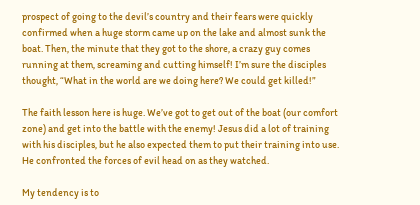prospect of going to the devil’s country and their fears were quickly confirmed when a huge storm came up on the lake and almost sunk the boat. Then, the minute that they got to the shore, a crazy guy comes running at them, screaming and cutting himself! I’m sure the disciples thought, “What in the world are we doing here? We could get killed!”

The faith lesson here is huge. We’ve got to get out of the boat (our comfort zone) and get into the battle with the enemy! Jesus did a lot of training with his disciples, but he also expected them to put their training into use. He confronted the forces of evil head on as they watched.

My tendency is to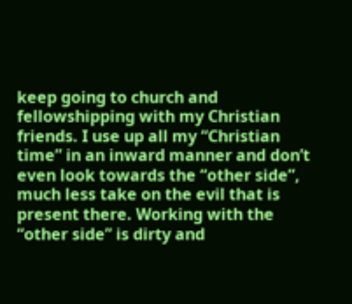keep going to church and fellowshipping with my Christian friends. I use up all my “Christian time” in an inward manner and don’t even look towards the “other side”, much less take on the evil that is present there. Working with the “other side” is dirty and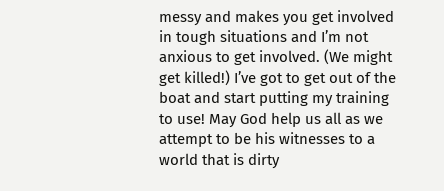messy and makes you get involved in tough situations and I’m not anxious to get involved. (We might get killed!) I’ve got to get out of the boat and start putting my training to use! May God help us all as we attempt to be his witnesses to a world that is dirty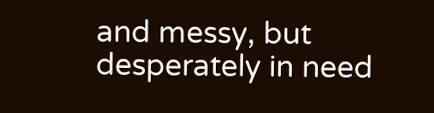and messy, but desperately in need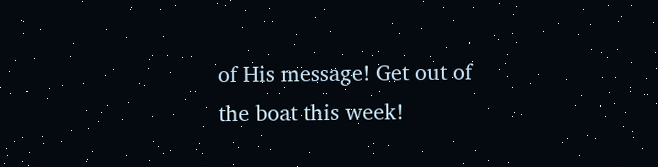of His message! Get out of the boat this week!